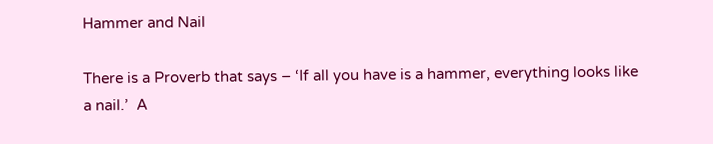Hammer and Nail

There is a Proverb that says – ‘If all you have is a hammer, everything looks like a nail.’  A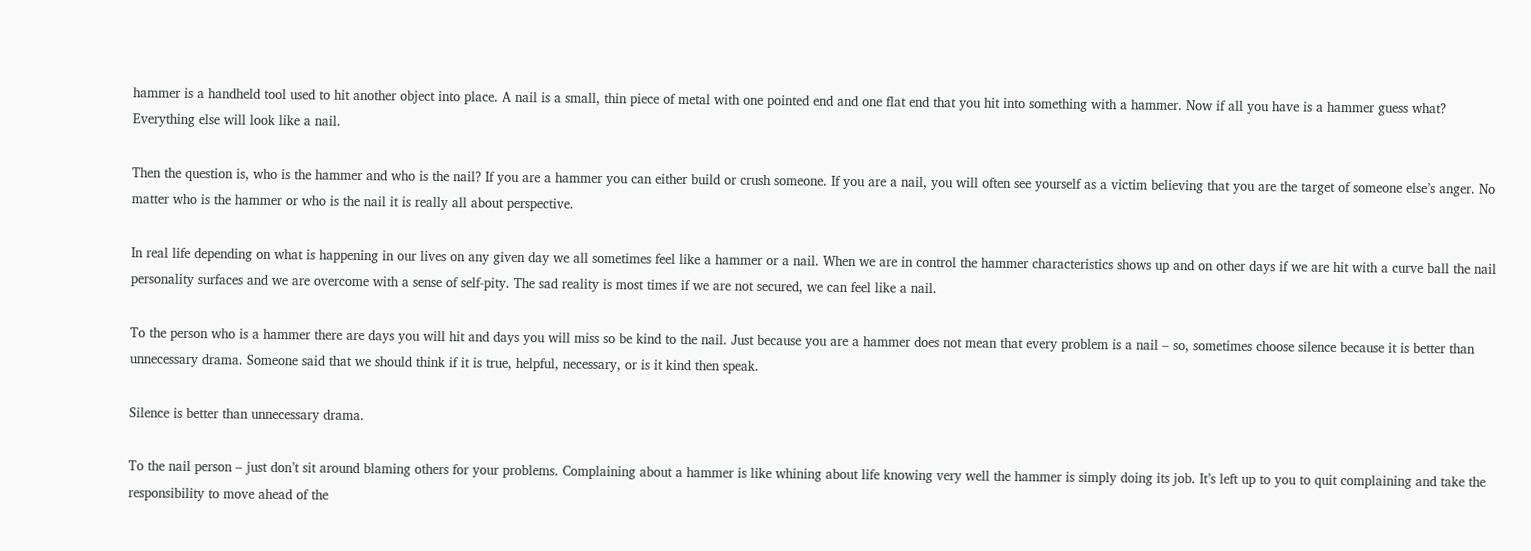hammer is a handheld tool used to hit another object into place. A nail is a small, thin piece of metal with one pointed end and one flat end that you hit into something with a hammer. Now if all you have is a hammer guess what? Everything else will look like a nail.

Then the question is, who is the hammer and who is the nail? If you are a hammer you can either build or crush someone. If you are a nail, you will often see yourself as a victim believing that you are the target of someone else’s anger. No matter who is the hammer or who is the nail it is really all about perspective.

In real life depending on what is happening in our lives on any given day we all sometimes feel like a hammer or a nail. When we are in control the hammer characteristics shows up and on other days if we are hit with a curve ball the nail personality surfaces and we are overcome with a sense of self-pity. The sad reality is most times if we are not secured, we can feel like a nail.

To the person who is a hammer there are days you will hit and days you will miss so be kind to the nail. Just because you are a hammer does not mean that every problem is a nail – so, sometimes choose silence because it is better than unnecessary drama. Someone said that we should think if it is true, helpful, necessary, or is it kind then speak.

Silence is better than unnecessary drama.

To the nail person – just don’t sit around blaming others for your problems. Complaining about a hammer is like whining about life knowing very well the hammer is simply doing its job. It’s left up to you to quit complaining and take the responsibility to move ahead of the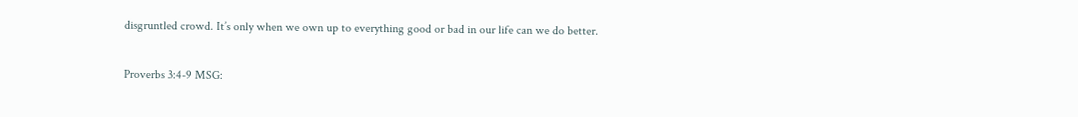disgruntled crowd. It’s only when we own up to everything good or bad in our life can we do better.

Proverbs 3:4-9 MSG: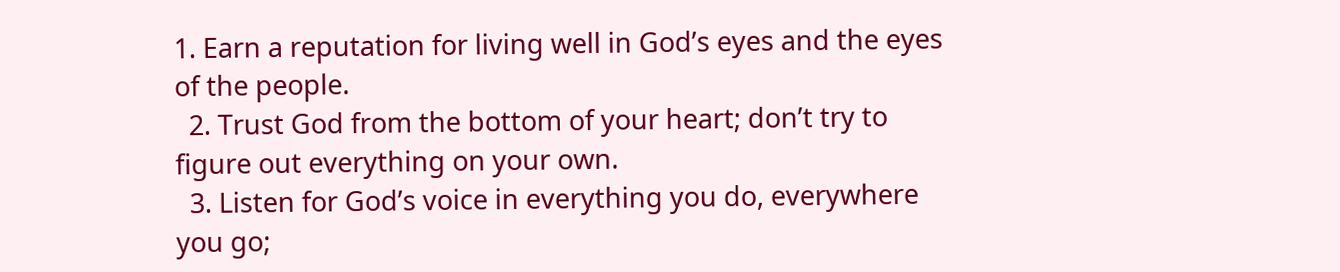1. Earn a reputation for living well in God’s eyes and the eyes of the people.
  2. Trust God from the bottom of your heart; don’t try to figure out everything on your own.
  3. Listen for God’s voice in everything you do, everywhere you go;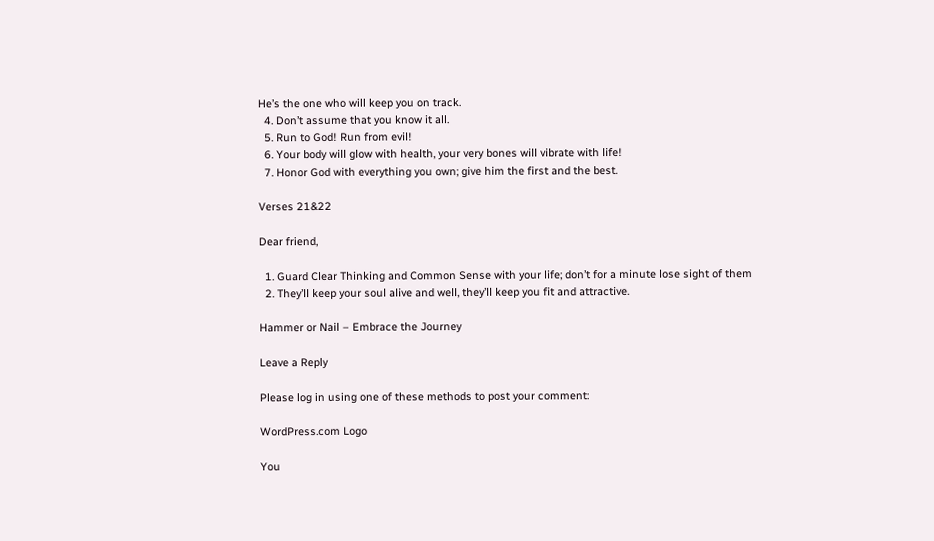He’s the one who will keep you on track.
  4. Don’t assume that you know it all.
  5. Run to God! Run from evil!
  6. Your body will glow with health, your very bones will vibrate with life!
  7. Honor God with everything you own; give him the first and the best.

Verses 21&22

Dear friend,

  1. Guard Clear Thinking and Common Sense with your life; don’t for a minute lose sight of them
  2. They’ll keep your soul alive and well, they’ll keep you fit and attractive.

Hammer or Nail – Embrace the Journey

Leave a Reply

Please log in using one of these methods to post your comment:

WordPress.com Logo

You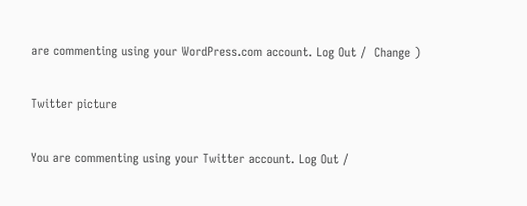are commenting using your WordPress.com account. Log Out /  Change )

Twitter picture

You are commenting using your Twitter account. Log Out /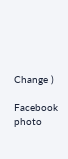Change )

Facebook photo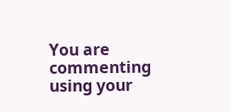You are commenting using your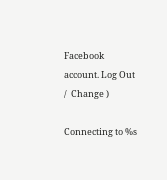Facebook account. Log Out /  Change )

Connecting to %s